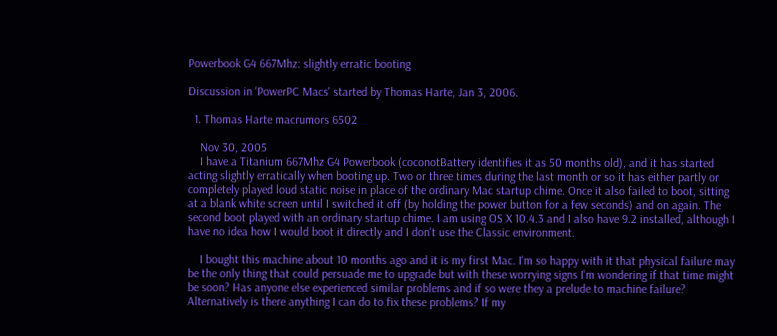Powerbook G4 667Mhz: slightly erratic booting

Discussion in 'PowerPC Macs' started by Thomas Harte, Jan 3, 2006.

  1. Thomas Harte macrumors 6502

    Nov 30, 2005
    I have a Titanium 667Mhz G4 Powerbook (coconotBattery identifies it as 50 months old), and it has started acting slightly erratically when booting up. Two or three times during the last month or so it has either partly or completely played loud static noise in place of the ordinary Mac startup chime. Once it also failed to boot, sitting at a blank white screen until I switched it off (by holding the power button for a few seconds) and on again. The second boot played with an ordinary startup chime. I am using OS X 10.4.3 and I also have 9.2 installed, although I have no idea how I would boot it directly and I don't use the Classic environment.

    I bought this machine about 10 months ago and it is my first Mac. I'm so happy with it that physical failure may be the only thing that could persuade me to upgrade but with these worrying signs I'm wondering if that time might be soon? Has anyone else experienced similar problems and if so were they a prelude to machine failure? Alternatively is there anything I can do to fix these problems? If my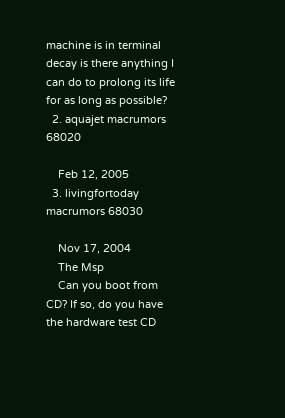machine is in terminal decay is there anything I can do to prolong its life for as long as possible?
  2. aquajet macrumors 68020

    Feb 12, 2005
  3. livingfortoday macrumors 68030

    Nov 17, 2004
    The Msp
    Can you boot from CD? If so, do you have the hardware test CD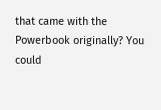that came with the Powerbook originally? You could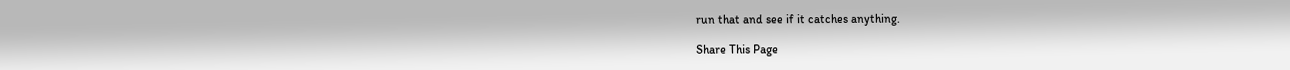run that and see if it catches anything.

Share This Page